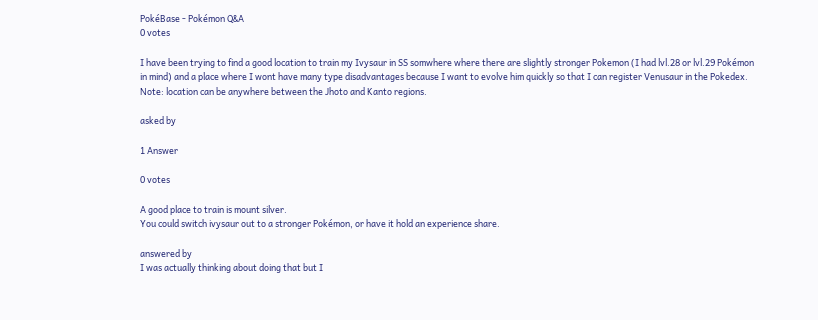PokéBase - Pokémon Q&A
0 votes

I have been trying to find a good location to train my Ivysaur in SS somwhere where there are slightly stronger Pokemon (I had lvl.28 or lvl.29 Pokémon in mind) and a place where I wont have many type disadvantages because I want to evolve him quickly so that I can register Venusaur in the Pokedex. Note: location can be anywhere between the Jhoto and Kanto regions.

asked by

1 Answer

0 votes

A good place to train is mount silver.
You could switch ivysaur out to a stronger Pokémon, or have it hold an experience share.

answered by
I was actually thinking about doing that but I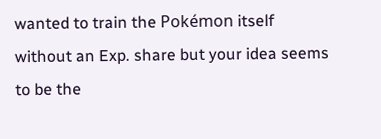wanted to train the Pokémon itself without an Exp. share but your idea seems to be the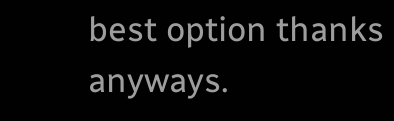best option thanks anyways.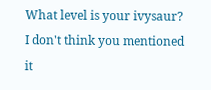What level is your ivysaur? I don't think you mentioned it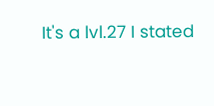It's a lvl.27 I stated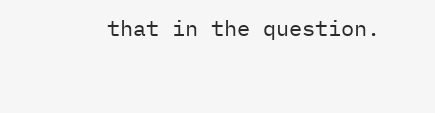that in the question.